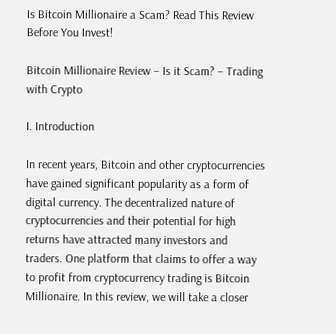Is Bitcoin Millionaire a Scam? Read This Review Before You Invest!

Bitcoin Millionaire Review – Is it Scam? – Trading with Crypto

I. Introduction

In recent years, Bitcoin and other cryptocurrencies have gained significant popularity as a form of digital currency. The decentralized nature of cryptocurrencies and their potential for high returns have attracted many investors and traders. One platform that claims to offer a way to profit from cryptocurrency trading is Bitcoin Millionaire. In this review, we will take a closer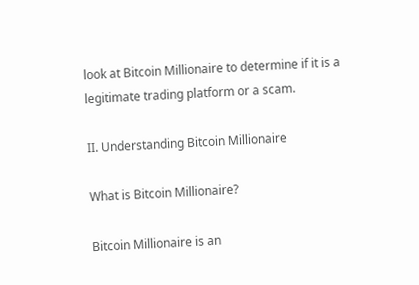look at Bitcoin Millionaire to determine if it is a legitimate trading platform or a scam.

II. Understanding Bitcoin Millionaire

What is Bitcoin Millionaire?

Bitcoin Millionaire is an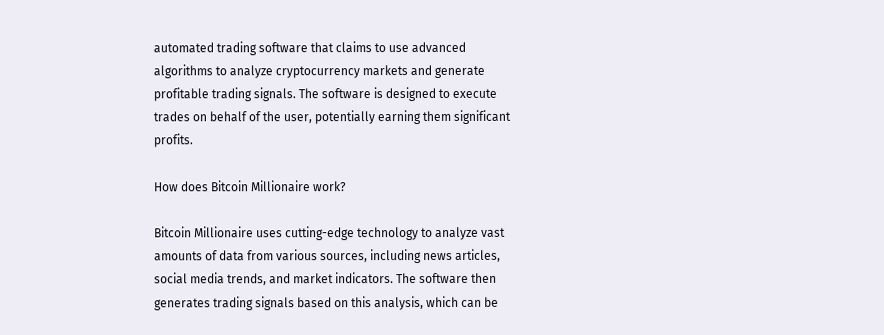automated trading software that claims to use advanced algorithms to analyze cryptocurrency markets and generate profitable trading signals. The software is designed to execute trades on behalf of the user, potentially earning them significant profits.

How does Bitcoin Millionaire work?

Bitcoin Millionaire uses cutting-edge technology to analyze vast amounts of data from various sources, including news articles, social media trends, and market indicators. The software then generates trading signals based on this analysis, which can be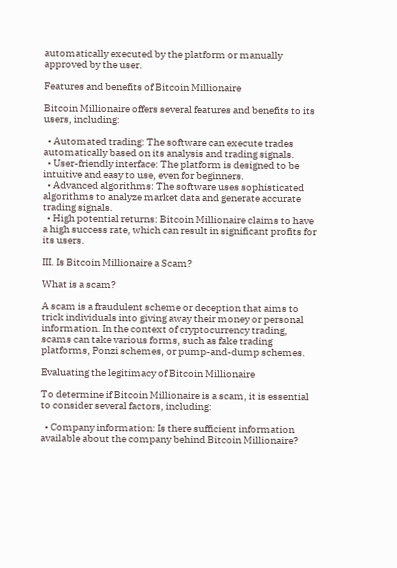automatically executed by the platform or manually approved by the user.

Features and benefits of Bitcoin Millionaire

Bitcoin Millionaire offers several features and benefits to its users, including:

  • Automated trading: The software can execute trades automatically based on its analysis and trading signals.
  • User-friendly interface: The platform is designed to be intuitive and easy to use, even for beginners.
  • Advanced algorithms: The software uses sophisticated algorithms to analyze market data and generate accurate trading signals.
  • High potential returns: Bitcoin Millionaire claims to have a high success rate, which can result in significant profits for its users.

III. Is Bitcoin Millionaire a Scam?

What is a scam?

A scam is a fraudulent scheme or deception that aims to trick individuals into giving away their money or personal information. In the context of cryptocurrency trading, scams can take various forms, such as fake trading platforms, Ponzi schemes, or pump-and-dump schemes.

Evaluating the legitimacy of Bitcoin Millionaire

To determine if Bitcoin Millionaire is a scam, it is essential to consider several factors, including:

  • Company information: Is there sufficient information available about the company behind Bitcoin Millionaire?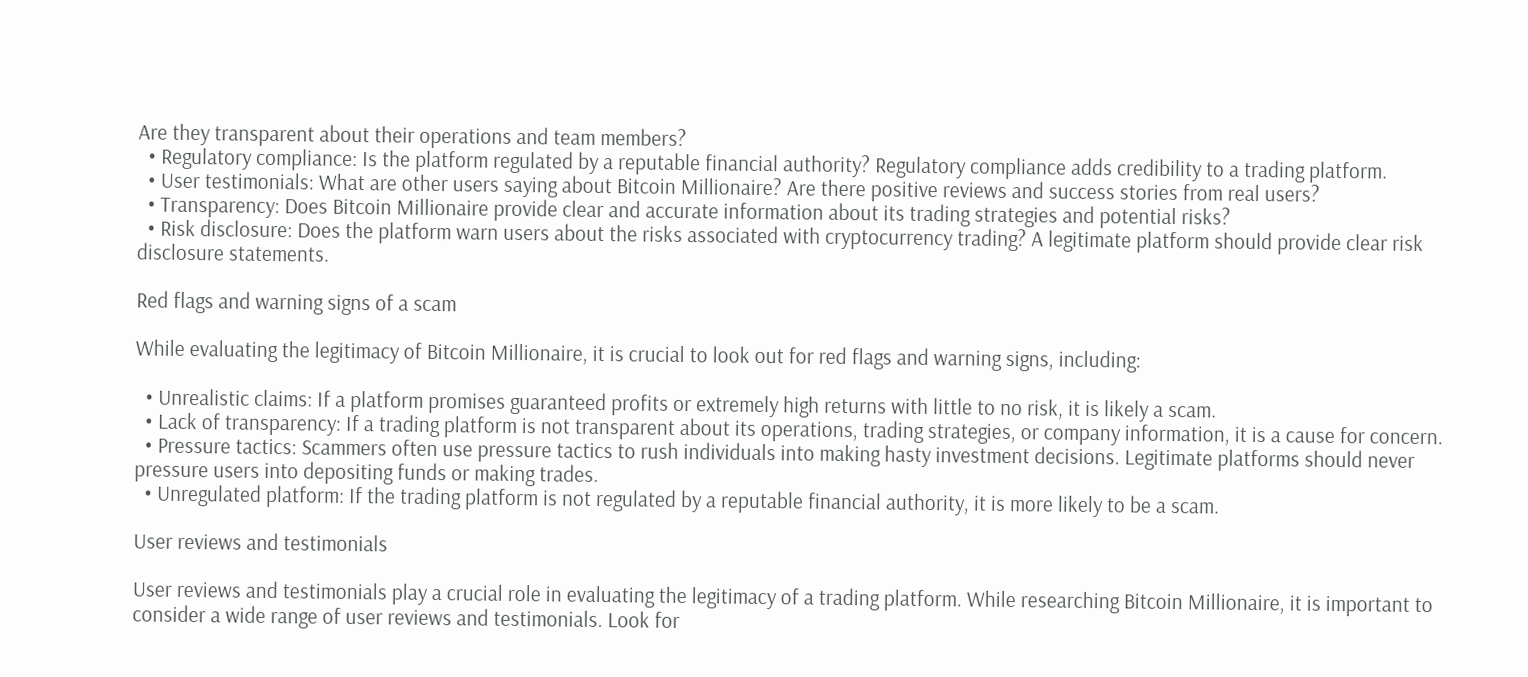Are they transparent about their operations and team members?
  • Regulatory compliance: Is the platform regulated by a reputable financial authority? Regulatory compliance adds credibility to a trading platform.
  • User testimonials: What are other users saying about Bitcoin Millionaire? Are there positive reviews and success stories from real users?
  • Transparency: Does Bitcoin Millionaire provide clear and accurate information about its trading strategies and potential risks?
  • Risk disclosure: Does the platform warn users about the risks associated with cryptocurrency trading? A legitimate platform should provide clear risk disclosure statements.

Red flags and warning signs of a scam

While evaluating the legitimacy of Bitcoin Millionaire, it is crucial to look out for red flags and warning signs, including:

  • Unrealistic claims: If a platform promises guaranteed profits or extremely high returns with little to no risk, it is likely a scam.
  • Lack of transparency: If a trading platform is not transparent about its operations, trading strategies, or company information, it is a cause for concern.
  • Pressure tactics: Scammers often use pressure tactics to rush individuals into making hasty investment decisions. Legitimate platforms should never pressure users into depositing funds or making trades.
  • Unregulated platform: If the trading platform is not regulated by a reputable financial authority, it is more likely to be a scam.

User reviews and testimonials

User reviews and testimonials play a crucial role in evaluating the legitimacy of a trading platform. While researching Bitcoin Millionaire, it is important to consider a wide range of user reviews and testimonials. Look for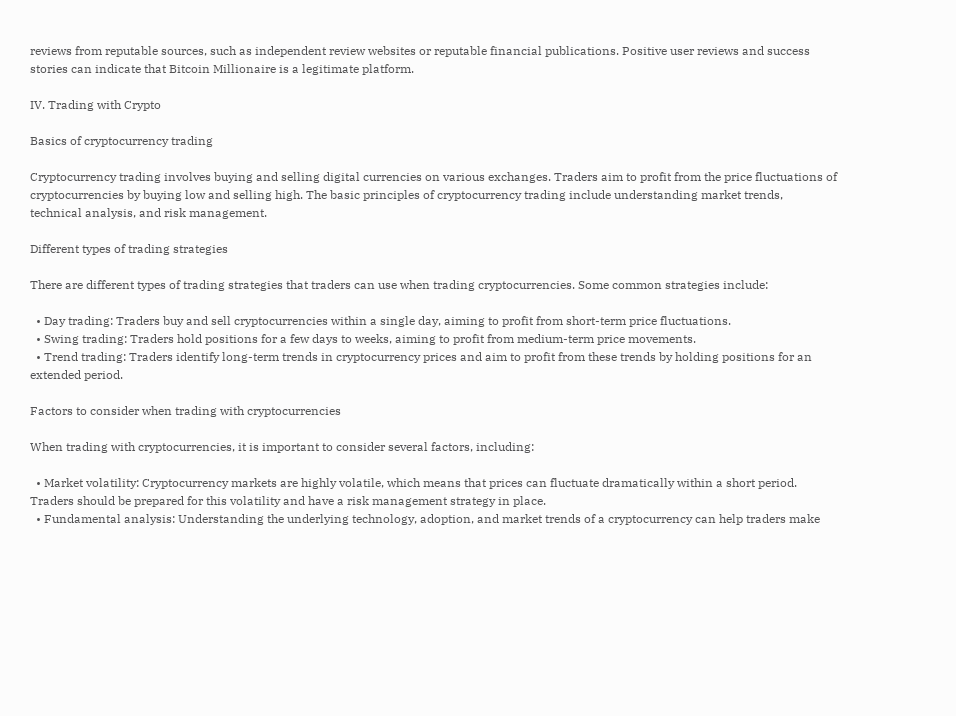reviews from reputable sources, such as independent review websites or reputable financial publications. Positive user reviews and success stories can indicate that Bitcoin Millionaire is a legitimate platform.

IV. Trading with Crypto

Basics of cryptocurrency trading

Cryptocurrency trading involves buying and selling digital currencies on various exchanges. Traders aim to profit from the price fluctuations of cryptocurrencies by buying low and selling high. The basic principles of cryptocurrency trading include understanding market trends, technical analysis, and risk management.

Different types of trading strategies

There are different types of trading strategies that traders can use when trading cryptocurrencies. Some common strategies include:

  • Day trading: Traders buy and sell cryptocurrencies within a single day, aiming to profit from short-term price fluctuations.
  • Swing trading: Traders hold positions for a few days to weeks, aiming to profit from medium-term price movements.
  • Trend trading: Traders identify long-term trends in cryptocurrency prices and aim to profit from these trends by holding positions for an extended period.

Factors to consider when trading with cryptocurrencies

When trading with cryptocurrencies, it is important to consider several factors, including:

  • Market volatility: Cryptocurrency markets are highly volatile, which means that prices can fluctuate dramatically within a short period. Traders should be prepared for this volatility and have a risk management strategy in place.
  • Fundamental analysis: Understanding the underlying technology, adoption, and market trends of a cryptocurrency can help traders make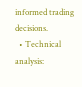informed trading decisions.
  • Technical analysis: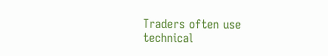Traders often use technical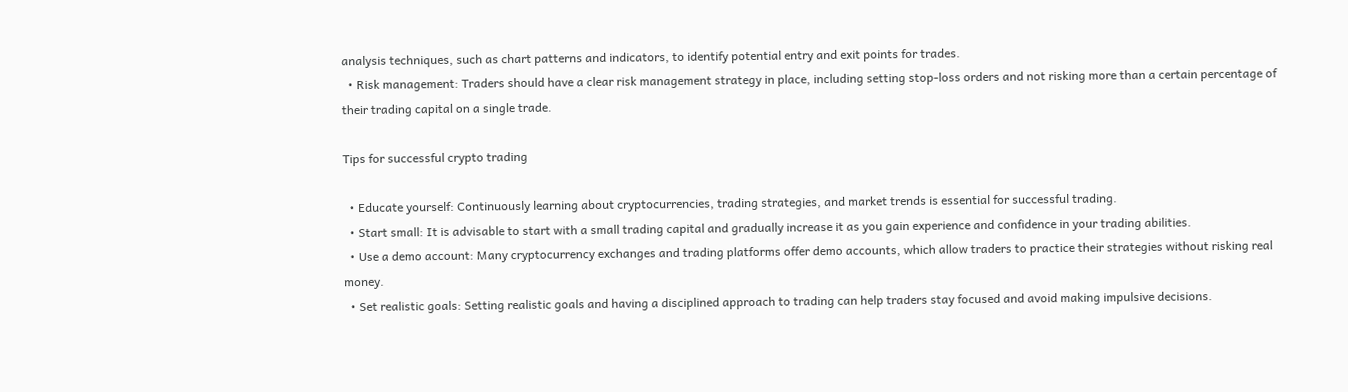analysis techniques, such as chart patterns and indicators, to identify potential entry and exit points for trades.
  • Risk management: Traders should have a clear risk management strategy in place, including setting stop-loss orders and not risking more than a certain percentage of their trading capital on a single trade.

Tips for successful crypto trading

  • Educate yourself: Continuously learning about cryptocurrencies, trading strategies, and market trends is essential for successful trading.
  • Start small: It is advisable to start with a small trading capital and gradually increase it as you gain experience and confidence in your trading abilities.
  • Use a demo account: Many cryptocurrency exchanges and trading platforms offer demo accounts, which allow traders to practice their strategies without risking real money.
  • Set realistic goals: Setting realistic goals and having a disciplined approach to trading can help traders stay focused and avoid making impulsive decisions.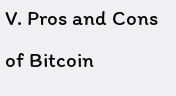V. Pros and Cons of Bitcoin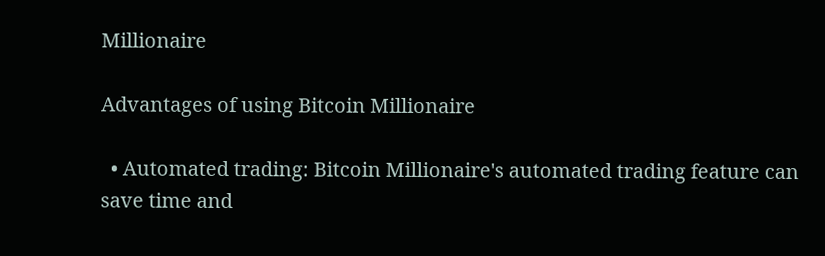Millionaire

Advantages of using Bitcoin Millionaire

  • Automated trading: Bitcoin Millionaire's automated trading feature can save time and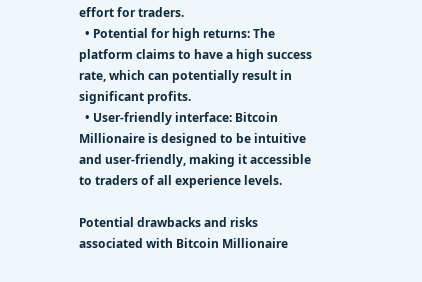effort for traders.
  • Potential for high returns: The platform claims to have a high success rate, which can potentially result in significant profits.
  • User-friendly interface: Bitcoin Millionaire is designed to be intuitive and user-friendly, making it accessible to traders of all experience levels.

Potential drawbacks and risks associated with Bitcoin Millionaire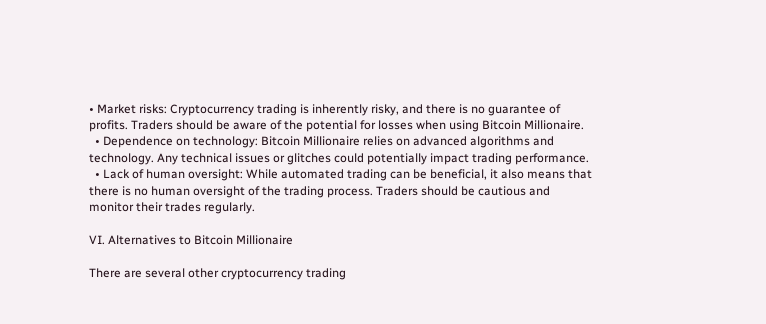• Market risks: Cryptocurrency trading is inherently risky, and there is no guarantee of profits. Traders should be aware of the potential for losses when using Bitcoin Millionaire.
  • Dependence on technology: Bitcoin Millionaire relies on advanced algorithms and technology. Any technical issues or glitches could potentially impact trading performance.
  • Lack of human oversight: While automated trading can be beneficial, it also means that there is no human oversight of the trading process. Traders should be cautious and monitor their trades regularly.

VI. Alternatives to Bitcoin Millionaire

There are several other cryptocurrency trading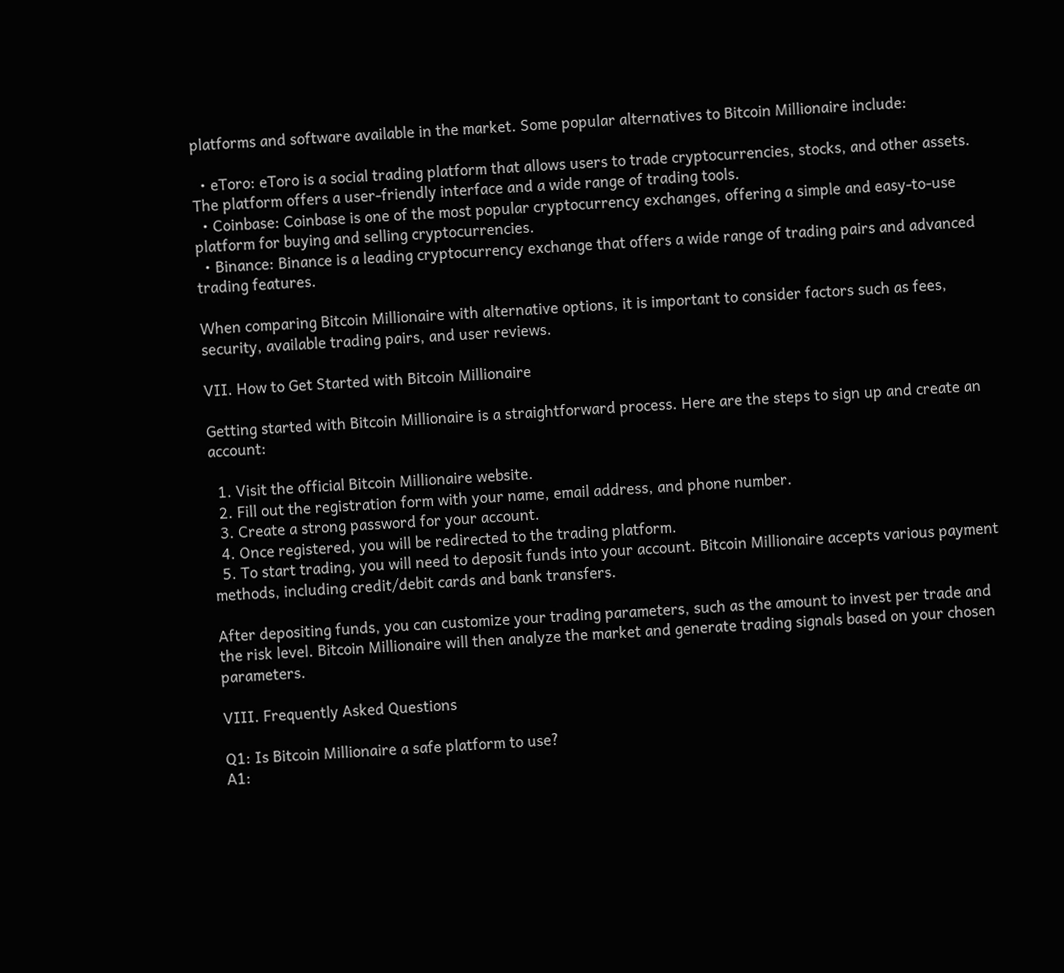platforms and software available in the market. Some popular alternatives to Bitcoin Millionaire include:

  • eToro: eToro is a social trading platform that allows users to trade cryptocurrencies, stocks, and other assets. The platform offers a user-friendly interface and a wide range of trading tools.
  • Coinbase: Coinbase is one of the most popular cryptocurrency exchanges, offering a simple and easy-to-use platform for buying and selling cryptocurrencies.
  • Binance: Binance is a leading cryptocurrency exchange that offers a wide range of trading pairs and advanced trading features.

When comparing Bitcoin Millionaire with alternative options, it is important to consider factors such as fees, security, available trading pairs, and user reviews.

VII. How to Get Started with Bitcoin Millionaire

Getting started with Bitcoin Millionaire is a straightforward process. Here are the steps to sign up and create an account:

  1. Visit the official Bitcoin Millionaire website.
  2. Fill out the registration form with your name, email address, and phone number.
  3. Create a strong password for your account.
  4. Once registered, you will be redirected to the trading platform.
  5. To start trading, you will need to deposit funds into your account. Bitcoin Millionaire accepts various payment methods, including credit/debit cards and bank transfers.

After depositing funds, you can customize your trading parameters, such as the amount to invest per trade and the risk level. Bitcoin Millionaire will then analyze the market and generate trading signals based on your chosen parameters.

VIII. Frequently Asked Questions

Q1: Is Bitcoin Millionaire a safe platform to use?
A1: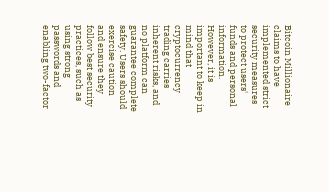Bitcoin Millionaire claims to have implemented strict security measures to protect users' funds and personal information. However, it is important to keep in mind that cryptocurrency trading carries inherent risks, and no platform can guarantee complete safety. Users should exercise caution and ensure they follow best security practices, such as using strong passwords and enabling two-factor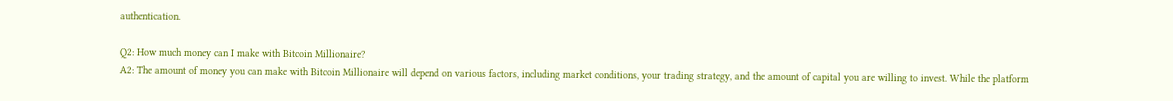authentication.

Q2: How much money can I make with Bitcoin Millionaire?
A2: The amount of money you can make with Bitcoin Millionaire will depend on various factors, including market conditions, your trading strategy, and the amount of capital you are willing to invest. While the platform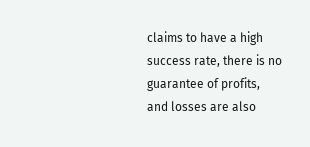claims to have a high success rate, there is no guarantee of profits, and losses are also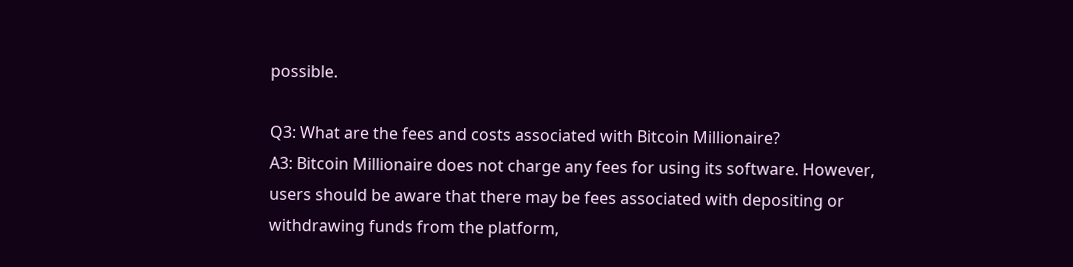possible.

Q3: What are the fees and costs associated with Bitcoin Millionaire?
A3: Bitcoin Millionaire does not charge any fees for using its software. However, users should be aware that there may be fees associated with depositing or withdrawing funds from the platform,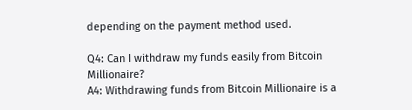depending on the payment method used.

Q4: Can I withdraw my funds easily from Bitcoin Millionaire?
A4: Withdrawing funds from Bitcoin Millionaire is a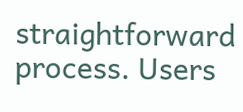straightforward process. Users